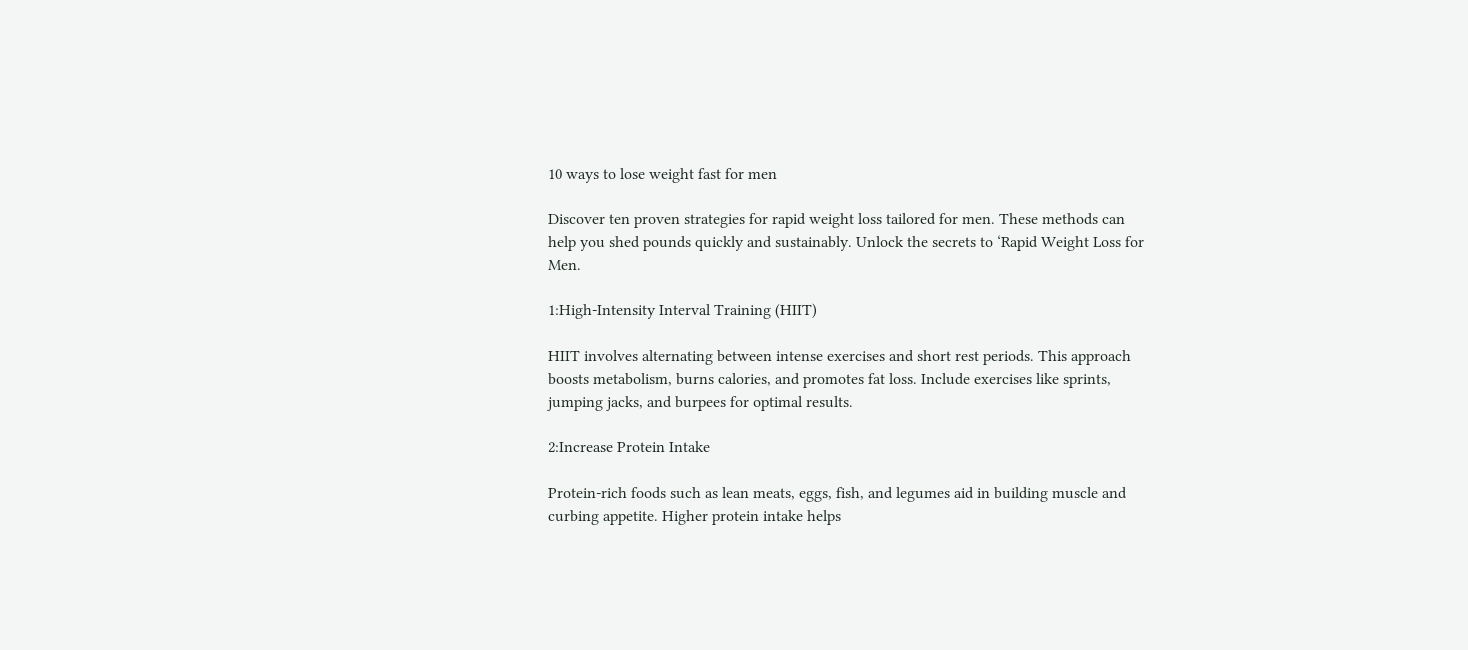10 ways to lose weight fast for men

Discover ten proven strategies for rapid weight loss tailored for men. These methods can help you shed pounds quickly and sustainably. Unlock the secrets to ‘Rapid Weight Loss for Men.

1:High-Intensity Interval Training (HIIT)

HIIT involves alternating between intense exercises and short rest periods. This approach boosts metabolism, burns calories, and promotes fat loss. Include exercises like sprints, jumping jacks, and burpees for optimal results.

2:Increase Protein Intake

Protein-rich foods such as lean meats, eggs, fish, and legumes aid in building muscle and curbing appetite. Higher protein intake helps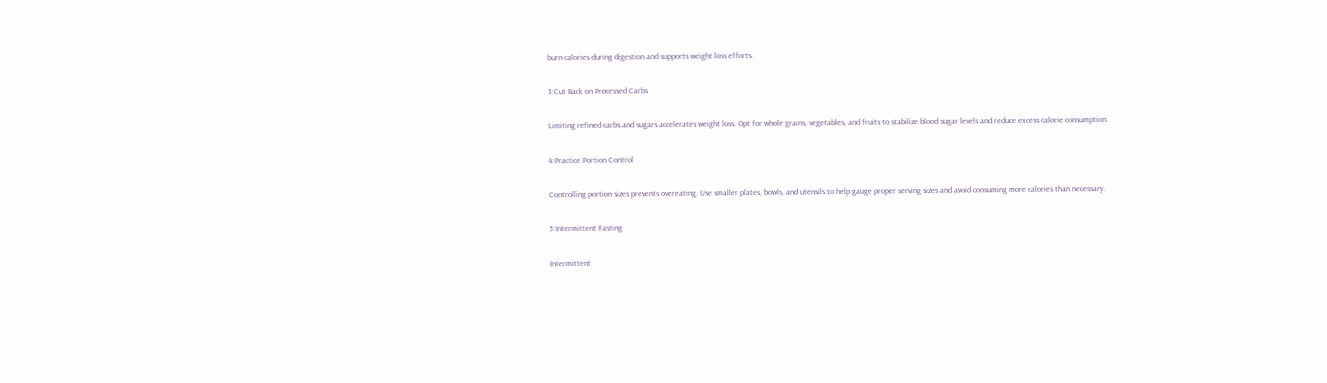burn calories during digestion and supports weight loss efforts.

3:Cut Back on Processed Carbs

Limiting refined carbs and sugars accelerates weight loss. Opt for whole grains, vegetables, and fruits to stabilize blood sugar levels and reduce excess calorie consumption.

4:Practice Portion Control

Controlling portion sizes prevents overeating. Use smaller plates, bowls, and utensils to help gauge proper serving sizes and avoid consuming more calories than necessary.

5:Intermittent Fasting

Intermittent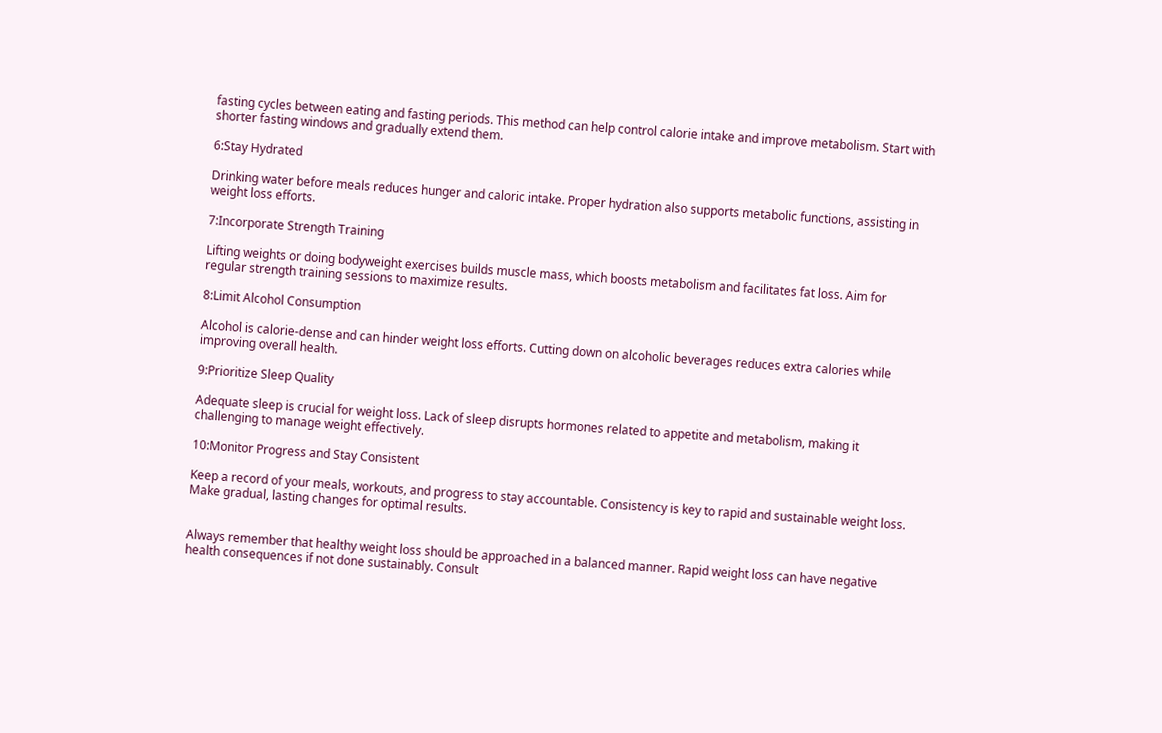fasting cycles between eating and fasting periods. This method can help control calorie intake and improve metabolism. Start with shorter fasting windows and gradually extend them.

6:Stay Hydrated

Drinking water before meals reduces hunger and caloric intake. Proper hydration also supports metabolic functions, assisting in weight loss efforts.

7:Incorporate Strength Training

Lifting weights or doing bodyweight exercises builds muscle mass, which boosts metabolism and facilitates fat loss. Aim for regular strength training sessions to maximize results.

8:Limit Alcohol Consumption

Alcohol is calorie-dense and can hinder weight loss efforts. Cutting down on alcoholic beverages reduces extra calories while improving overall health.

9:Prioritize Sleep Quality

Adequate sleep is crucial for weight loss. Lack of sleep disrupts hormones related to appetite and metabolism, making it challenging to manage weight effectively.

10:Monitor Progress and Stay Consistent

Keep a record of your meals, workouts, and progress to stay accountable. Consistency is key to rapid and sustainable weight loss. Make gradual, lasting changes for optimal results.


Always remember that healthy weight loss should be approached in a balanced manner. Rapid weight loss can have negative health consequences if not done sustainably. Consult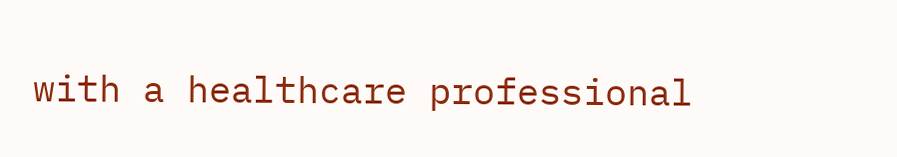with a healthcare professional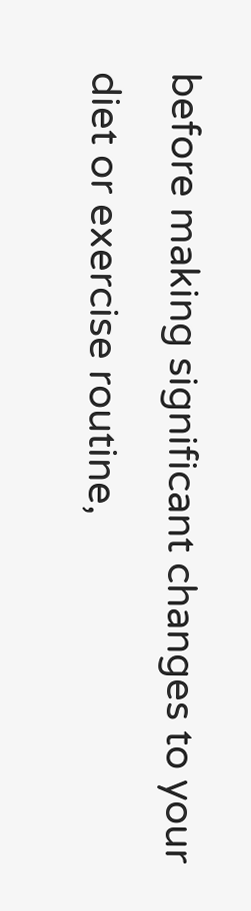before making significant changes to your diet or exercise routine,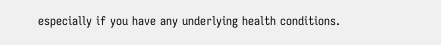especially if you have any underlying health conditions.